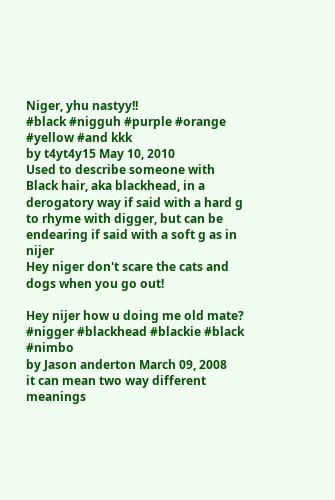Niger, yhu nastyy!!
#black #nigguh #purple #orange #yellow #and kkk
by t4yt4y15 May 10, 2010
Used to describe someone with Black hair, aka blackhead, in a derogatory way if said with a hard g to rhyme with digger, but can be endearing if said with a soft g as in nijer
Hey niger don't scare the cats and dogs when you go out!

Hey nijer how u doing me old mate?
#nigger #blackhead #blackie #black #nimbo
by Jason anderton March 09, 2008
it can mean two way different meanings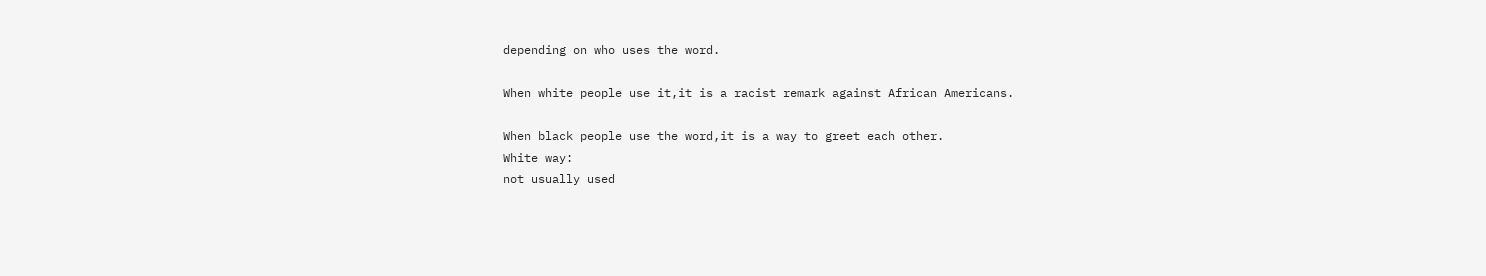depending on who uses the word.

When white people use it,it is a racist remark against African Americans.

When black people use the word,it is a way to greet each other.
White way:
not usually used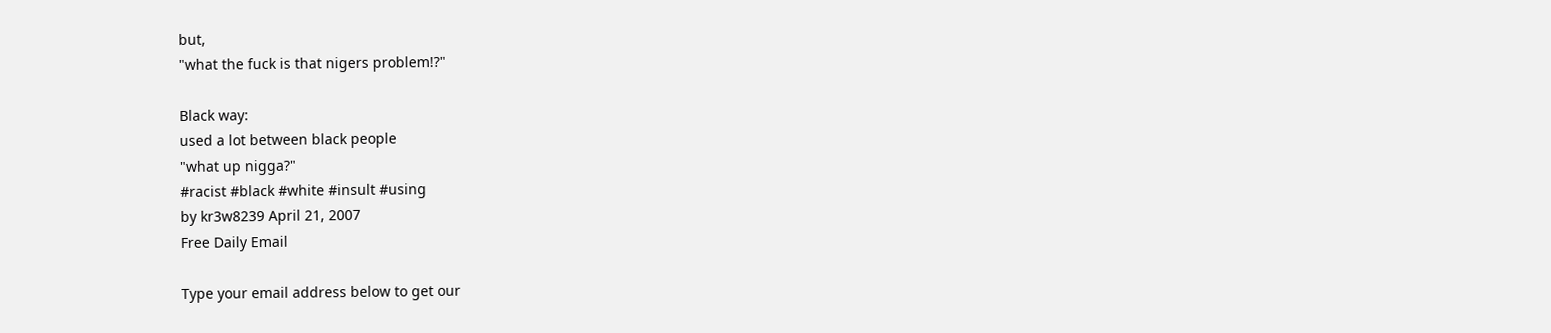but,
"what the fuck is that nigers problem!?"

Black way:
used a lot between black people
"what up nigga?"
#racist #black #white #insult #using
by kr3w8239 April 21, 2007
Free Daily Email

Type your email address below to get our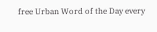free Urban Word of the Day every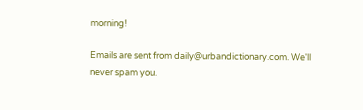morning!

Emails are sent from daily@urbandictionary.com. We'll never spam you.